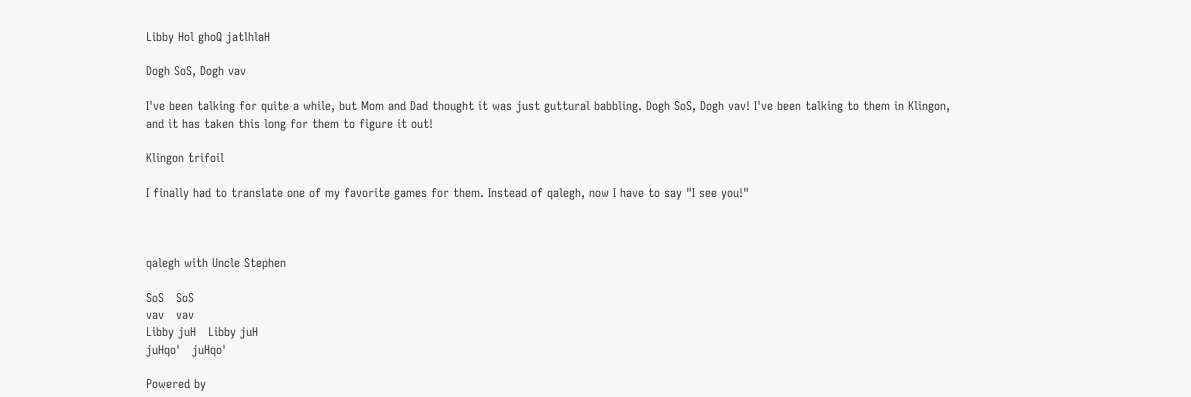Libby Hol ghoQ jatlhlaH

Dogh SoS, Dogh vav

I've been talking for quite a while, but Mom and Dad thought it was just guttural babbling. Dogh SoS, Dogh vav! I've been talking to them in Klingon, and it has taken this long for them to figure it out!

Klingon trifoil

I finally had to translate one of my favorite games for them. Instead of qalegh, now I have to say "I see you!"



qalegh with Uncle Stephen

SoS   SoS
vav   vav
Libby juH   Libby juH
juHqo'   juHqo'

Powered by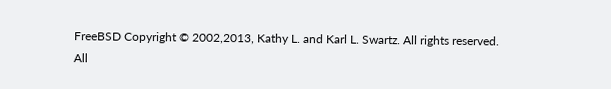FreeBSD Copyright © 2002,2013, Kathy L. and Karl L. Swartz. All rights reserved.
All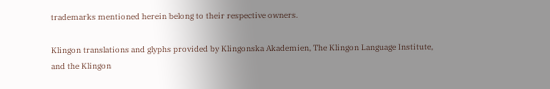trademarks mentioned herein belong to their respective owners.

Klingon translations and glyphs provided by Klingonska Akademien, The Klingon Language Institute, and the Klingon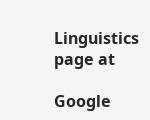Linguistics page at

Google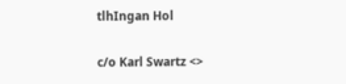tlhIngan Hol

c/o Karl Swartz <>